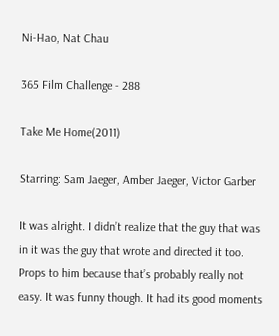Ni-Hao, Nat Chau

365 Film Challenge - 288

Take Me Home(2011)

Starring: Sam Jaeger, Amber Jaeger, Victor Garber

It was alright. I didn’t realize that the guy that was in it was the guy that wrote and directed it too. Props to him because that’s probably really not easy. It was funny though. It had its good moments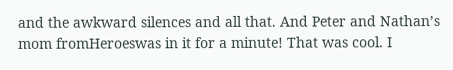and the awkward silences and all that. And Peter and Nathan’s mom fromHeroeswas in it for a minute! That was cool. I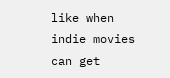like when indie movies can get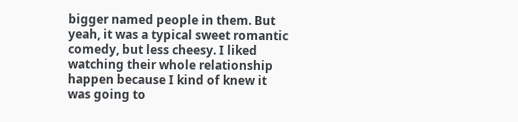bigger named people in them. But yeah, it was a typical sweet romantic comedy, but less cheesy. I liked watching their whole relationship happen because I kind of knew it was going to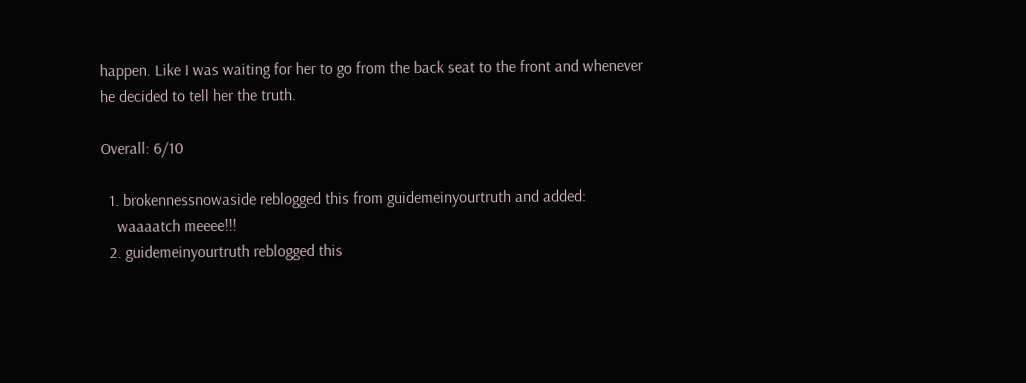happen. Like I was waiting for her to go from the back seat to the front and whenever he decided to tell her the truth.

Overall: 6/10

  1. brokennessnowaside reblogged this from guidemeinyourtruth and added:
    waaaatch meeee!!!
  2. guidemeinyourtruth reblogged this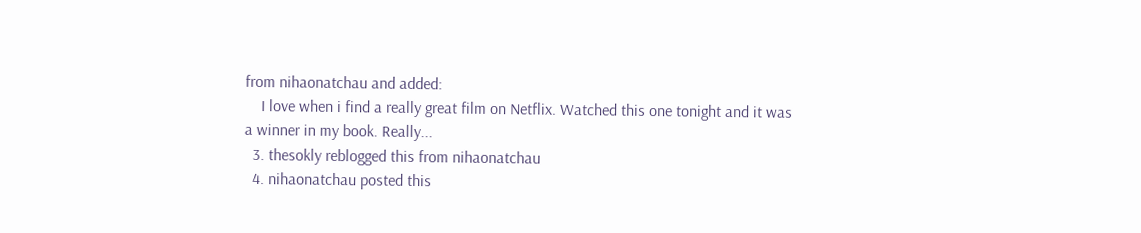from nihaonatchau and added:
    I love when i find a really great film on Netflix. Watched this one tonight and it was a winner in my book. Really...
  3. thesokly reblogged this from nihaonatchau
  4. nihaonatchau posted this